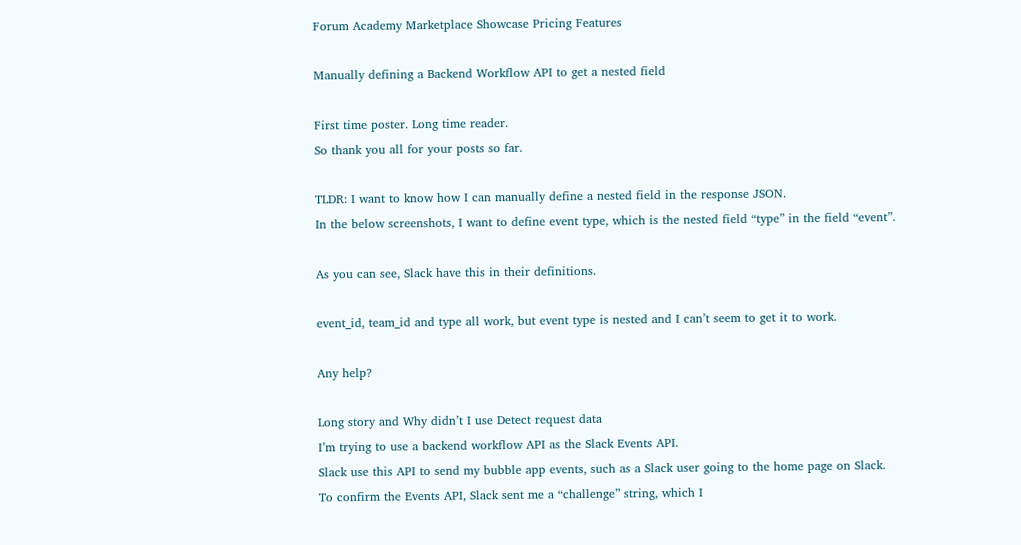Forum Academy Marketplace Showcase Pricing Features

Manually defining a Backend Workflow API to get a nested field

First time poster. Long time reader.
So thank you all for your posts so far.

TLDR: I want to know how I can manually define a nested field in the response JSON.
In the below screenshots, I want to define event type, which is the nested field “type” in the field “event”.

As you can see, Slack have this in their definitions.

event_id, team_id and type all work, but event type is nested and I can’t seem to get it to work.

Any help?

Long story and Why didn’t I use Detect request data
I’m trying to use a backend workflow API as the Slack Events API.
Slack use this API to send my bubble app events, such as a Slack user going to the home page on Slack.
To confirm the Events API, Slack sent me a “challenge” string, which I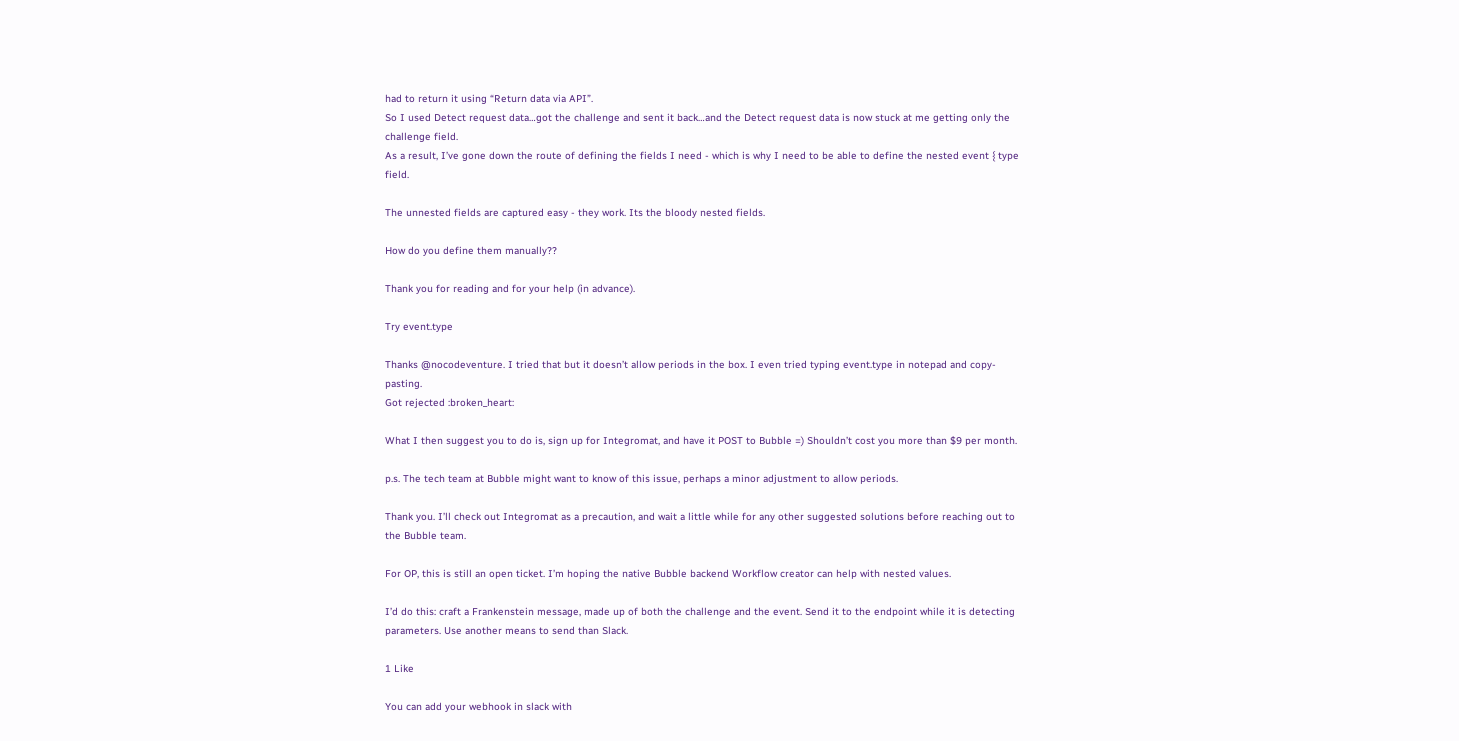had to return it using “Return data via API”.
So I used Detect request data…got the challenge and sent it back…and the Detect request data is now stuck at me getting only the challenge field.
As a result, I’ve gone down the route of defining the fields I need - which is why I need to be able to define the nested event { type field.

The unnested fields are captured easy - they work. Its the bloody nested fields.

How do you define them manually??

Thank you for reading and for your help (in advance).

Try event.type

Thanks @nocodeventure. I tried that but it doesn’t allow periods in the box. I even tried typing event.type in notepad and copy-pasting.
Got rejected :broken_heart:

What I then suggest you to do is, sign up for Integromat, and have it POST to Bubble =) Shouldn’t cost you more than $9 per month.

p.s. The tech team at Bubble might want to know of this issue, perhaps a minor adjustment to allow periods.

Thank you. I’ll check out Integromat as a precaution, and wait a little while for any other suggested solutions before reaching out to the Bubble team.

For OP, this is still an open ticket. I’m hoping the native Bubble backend Workflow creator can help with nested values.

I’d do this: craft a Frankenstein message, made up of both the challenge and the event. Send it to the endpoint while it is detecting parameters. Use another means to send than Slack.

1 Like

You can add your webhook in slack with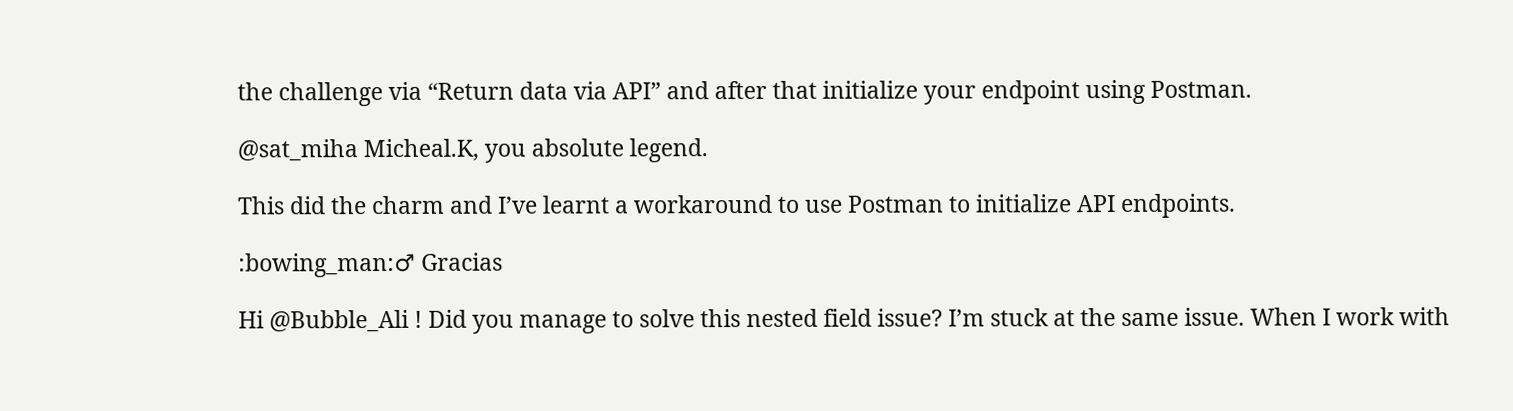the challenge via “Return data via API” and after that initialize your endpoint using Postman.

@sat_miha Micheal.K, you absolute legend.

This did the charm and I’ve learnt a workaround to use Postman to initialize API endpoints.

:bowing_man:♂ Gracias

Hi @Bubble_Ali ! Did you manage to solve this nested field issue? I’m stuck at the same issue. When I work with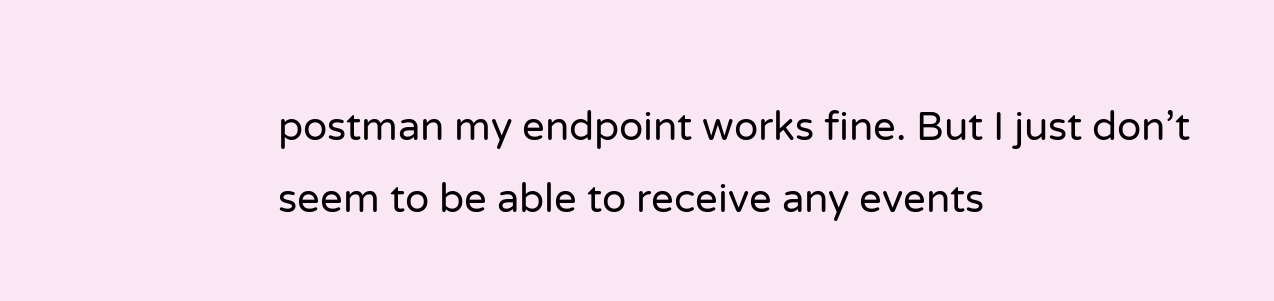postman my endpoint works fine. But I just don’t seem to be able to receive any events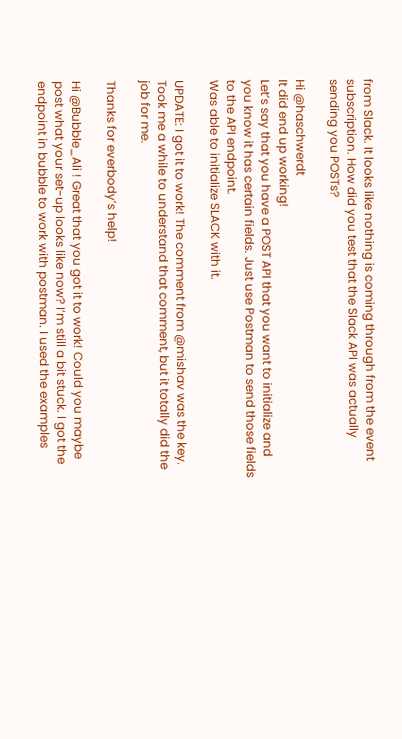from Slack. It looks like nothing is coming through from the event subscription. How did you test that the Slack API was actually sending you POSTs?

Hi @haschwerdt
It did end up working!
Let’s say that you have a POST API that you want to initialize and you know it has certain fields. Just use Postman to send those fields to the API endpoint.
Was able to initialize SLACK with it.

UPDATE: I got it to work! The comment from @mishav was the key. Took me a while to understand that comment, but it totally did the job for me.

Thanks for everbody’s help!

Hi @Bubble_Ali ! Great that you got it to work! Could you maybe post what your set-up looks like now? I’m still a bit stuck. I got the endpoint in bubble to work with postman. I used the examples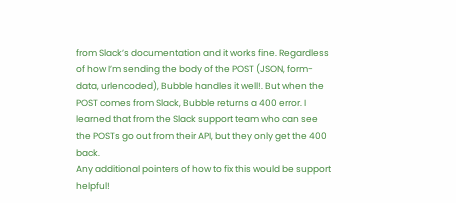from Slack’s documentation and it works fine. Regardless of how I’m sending the body of the POST (JSON, form-data, urlencoded), Bubble handles it well!. But when the POST comes from Slack, Bubble returns a 400 error. I learned that from the Slack support team who can see the POSTs go out from their API, but they only get the 400 back.
Any additional pointers of how to fix this would be support helpful!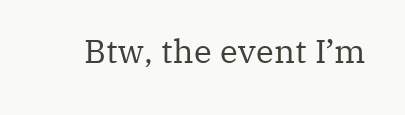Btw, the event I’m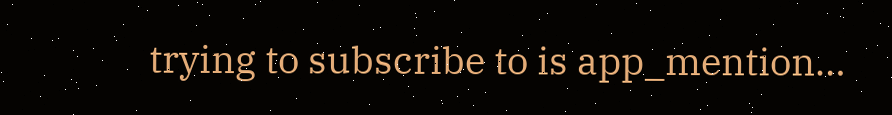trying to subscribe to is app_mention…